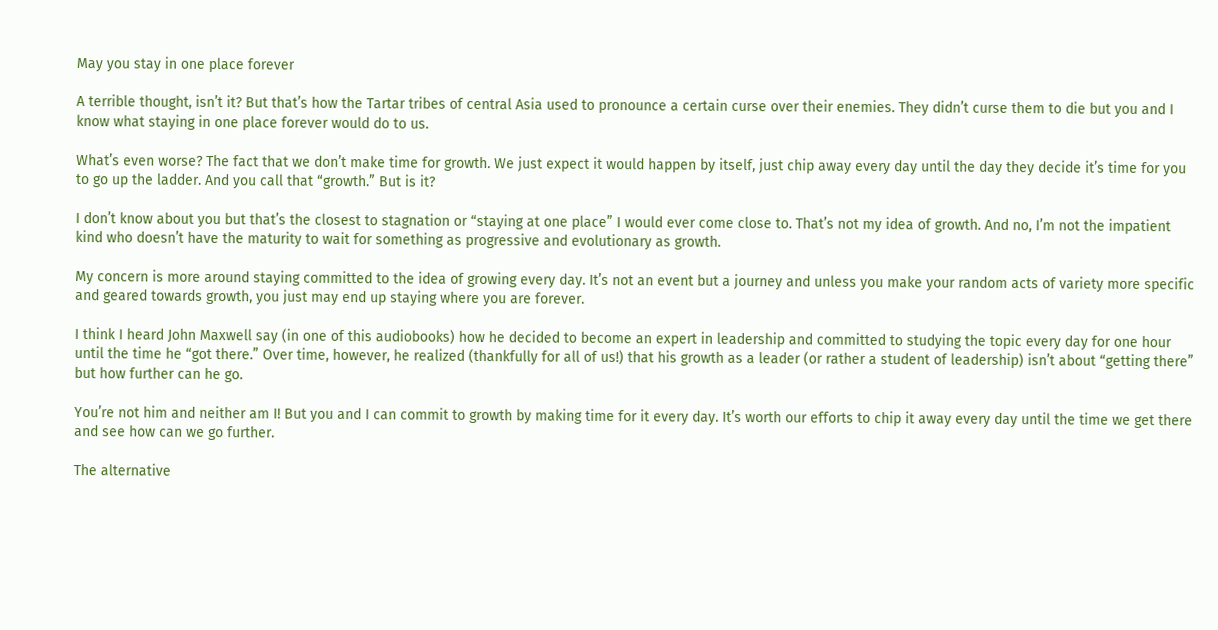May you stay in one place forever

A terrible thought, isn’t it? But that’s how the Tartar tribes of central Asia used to pronounce a certain curse over their enemies. They didn’t curse them to die but you and I know what staying in one place forever would do to us.

What’s even worse? The fact that we don’t make time for growth. We just expect it would happen by itself, just chip away every day until the day they decide it’s time for you to go up the ladder. And you call that “growth.” But is it?

I don’t know about you but that’s the closest to stagnation or “staying at one place” I would ever come close to. That’s not my idea of growth. And no, I’m not the impatient kind who doesn’t have the maturity to wait for something as progressive and evolutionary as growth.

My concern is more around staying committed to the idea of growing every day. It’s not an event but a journey and unless you make your random acts of variety more specific and geared towards growth, you just may end up staying where you are forever.

I think I heard John Maxwell say (in one of this audiobooks) how he decided to become an expert in leadership and committed to studying the topic every day for one hour until the time he “got there.” Over time, however, he realized (thankfully for all of us!) that his growth as a leader (or rather a student of leadership) isn’t about “getting there” but how further can he go.

You’re not him and neither am I! But you and I can commit to growth by making time for it every day. It’s worth our efforts to chip it away every day until the time we get there and see how can we go further.

The alternative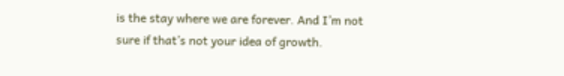is the stay where we are forever. And I’m not sure if that’s not your idea of growth.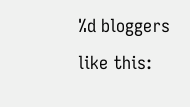%d bloggers like this: